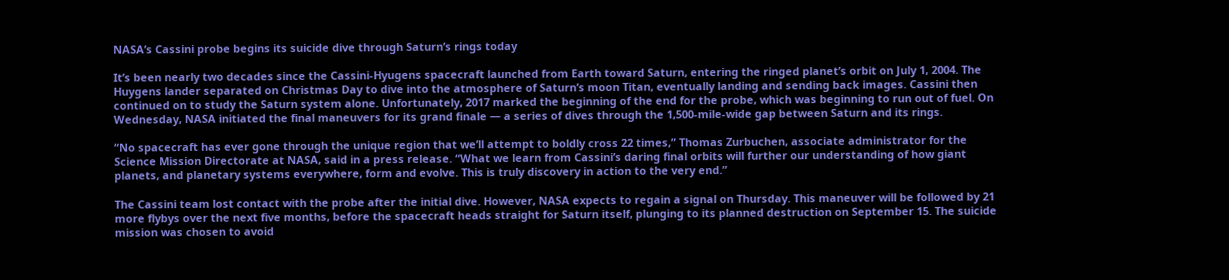NASA’s Cassini probe begins its suicide dive through Saturn’s rings today

It’s been nearly two decades since the Cassini-Hyugens spacecraft launched from Earth toward Saturn, entering the ringed planet’s orbit on July 1, 2004. The Huygens lander separated on Christmas Day to dive into the atmosphere of Saturn’s moon Titan, eventually landing and sending back images. Cassini then continued on to study the Saturn system alone. Unfortunately, 2017 marked the beginning of the end for the probe, which was beginning to run out of fuel. On Wednesday, NASA initiated the final maneuvers for its grand finale — a series of dives through the 1,500-mile-wide gap between Saturn and its rings.

“No spacecraft has ever gone through the unique region that we’ll attempt to boldly cross 22 times,” Thomas Zurbuchen, associate administrator for the Science Mission Directorate at NASA, said in a press release. “What we learn from Cassini’s daring final orbits will further our understanding of how giant planets, and planetary systems everywhere, form and evolve. This is truly discovery in action to the very end.”

The Cassini team lost contact with the probe after the initial dive. However, NASA expects to regain a signal on Thursday. This maneuver will be followed by 21 more flybys over the next five months, before the spacecraft heads straight for Saturn itself, plunging to its planned destruction on September 15. The suicide mission was chosen to avoid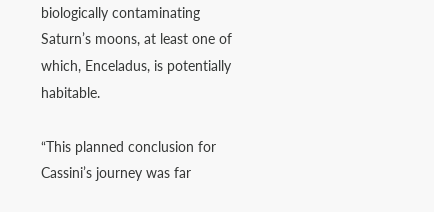biologically contaminating Saturn’s moons, at least one of which, Enceladus, is potentially habitable.

“This planned conclusion for Cassini’s journey was far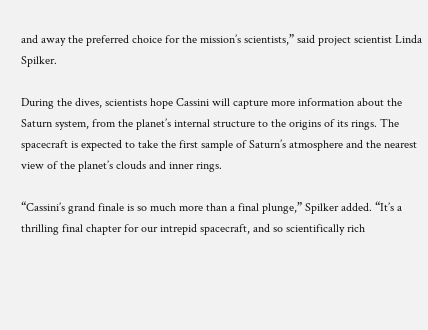and away the preferred choice for the mission’s scientists,” said project scientist Linda Spilker.

During the dives, scientists hope Cassini will capture more information about the Saturn system, from the planet’s internal structure to the origins of its rings. The spacecraft is expected to take the first sample of Saturn’s atmosphere and the nearest view of the planet’s clouds and inner rings.

“Cassini’s grand finale is so much more than a final plunge,” Spilker added. “It’s a thrilling final chapter for our intrepid spacecraft, and so scientifically rich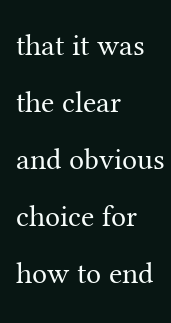that it was the clear and obvious choice for how to end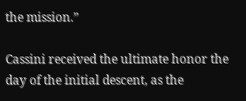the mission.”

Cassini received the ultimate honor the day of the initial descent, as the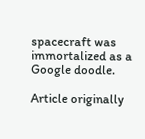spacecraft was immortalized as a Google doodle.

Article originally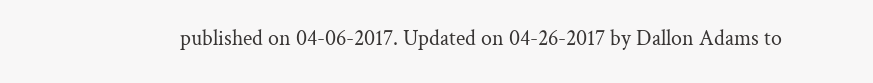published on 04-06-2017. Updated on 04-26-2017 by Dallon Adams to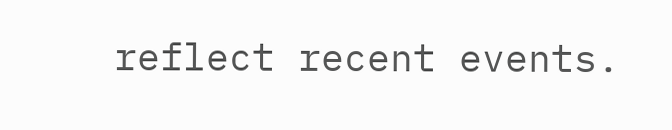reflect recent events.